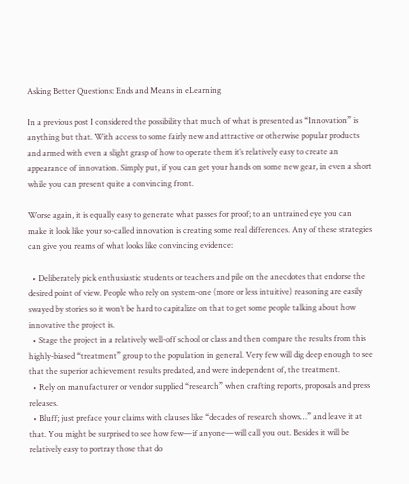Asking Better Questions: Ends and Means in eLearning

In a previous post I considered the possibility that much of what is presented as “Innovation” is anything but that. With access to some fairly new and attractive or otherwise popular products and armed with even a slight grasp of how to operate them it’s relatively easy to create an appearance of innovation. Simply put, if you can get your hands on some new gear, in even a short while you can present quite a convincing front.

Worse again, it is equally easy to generate what passes for proof; to an untrained eye you can make it look like your so-called innovation is creating some real differences. Any of these strategies can give you reams of what looks like convincing evidence:

  • Deliberately pick enthusiastic students or teachers and pile on the anecdotes that endorse the desired point of view. People who rely on system-one (more or less intuitive) reasoning are easily swayed by stories so it won’t be hard to capitalize on that to get some people talking about how innovative the project is.
  • Stage the project in a relatively well-off school or class and then compare the results from this highly-biased “treatment” group to the population in general. Very few will dig deep enough to see that the superior achievement results predated, and were independent of, the treatment.
  • Rely on manufacturer or vendor supplied “research” when crafting reports, proposals and press releases.
  • Bluff; just preface your claims with clauses like “decades of research shows…” and leave it at that. You might be surprised to see how few—if anyone—will call you out. Besides it will be relatively easy to portray those that do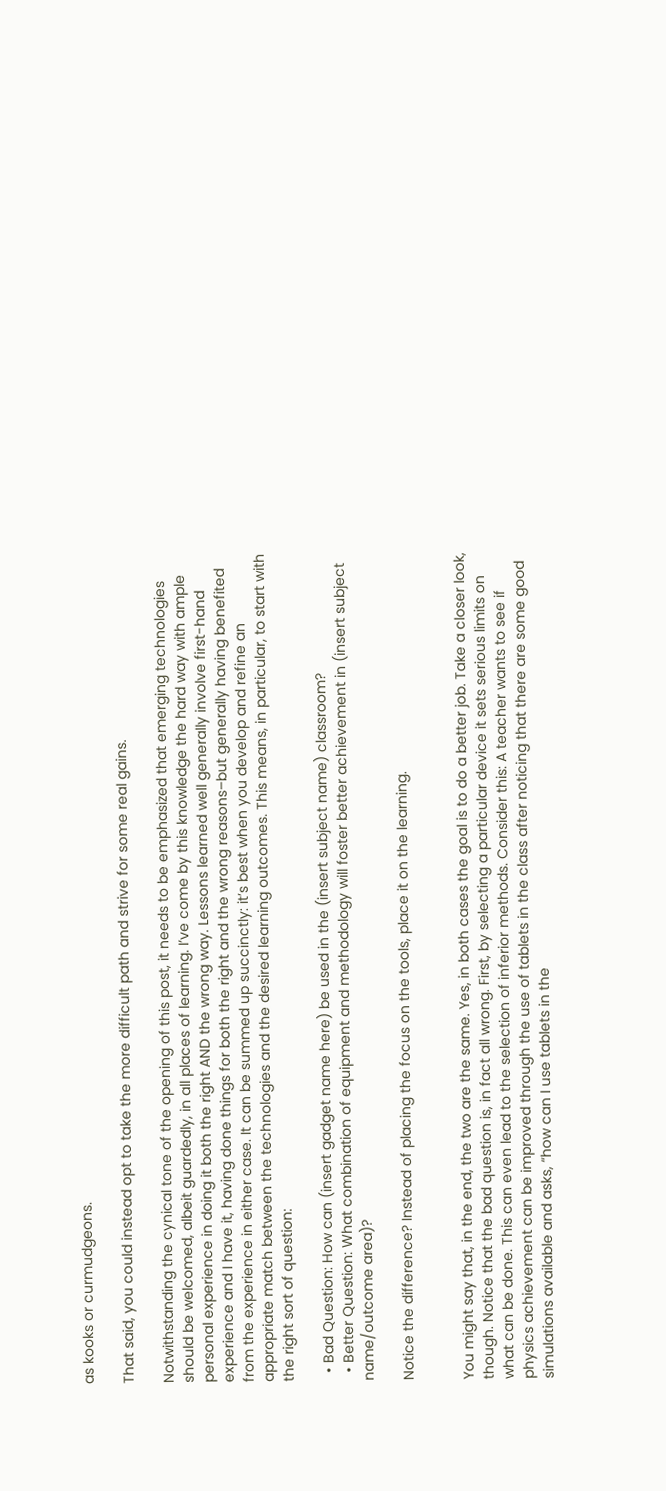as kooks or curmudgeons.

That said, you could instead opt to take the more difficult path and strive for some real gains.

Notwithstanding the cynical tone of the opening of this post, it needs to be emphasized that emerging technologies should be welcomed, albeit guardedly, in all places of learning. I’ve come by this knowledge the hard way with ample personal experience in doing it both the right AND the wrong way. Lessons learned well generally involve first-hand experience and I have it, having done things for both the right and the wrong reasons–but generally having benefited from the experience in either case. It can be summed up succinctly: it’s best when you develop and refine an appropriate match between the technologies and the desired learning outcomes. This means, in particular, to start with the right sort of question:

  • Bad Question: How can (insert gadget name here) be used in the (insert subject name) classroom?
  • Better Question: What combination of equipment and methodology will foster better achievement in (insert subject name/outcome area)?

Notice the difference? Instead of placing the focus on the tools, place it on the learning.


You might say that, in the end, the two are the same. Yes, in both cases the goal is to do a better job. Take a closer look, though. Notice that the bad question is, in fact all wrong. First, by selecting a particular device it sets serious limits on what can be done. This can even lead to the selection of inferior methods. Consider this: A teacher wants to see if physics achievement can be improved through the use of tablets in the class after noticing that there are some good simulations available and asks, “how can I use tablets in the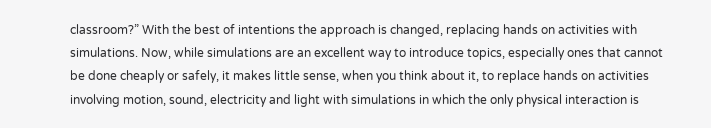classroom?” With the best of intentions the approach is changed, replacing hands on activities with simulations. Now, while simulations are an excellent way to introduce topics, especially ones that cannot be done cheaply or safely, it makes little sense, when you think about it, to replace hands on activities involving motion, sound, electricity and light with simulations in which the only physical interaction is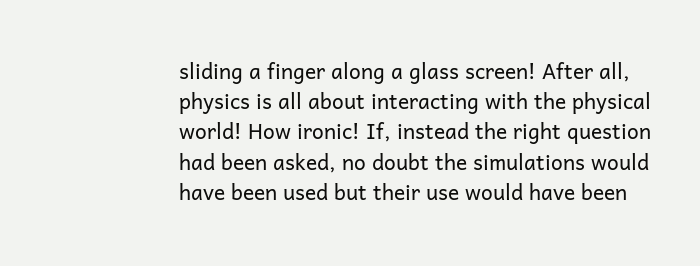sliding a finger along a glass screen! After all, physics is all about interacting with the physical world! How ironic! If, instead the right question had been asked, no doubt the simulations would have been used but their use would have been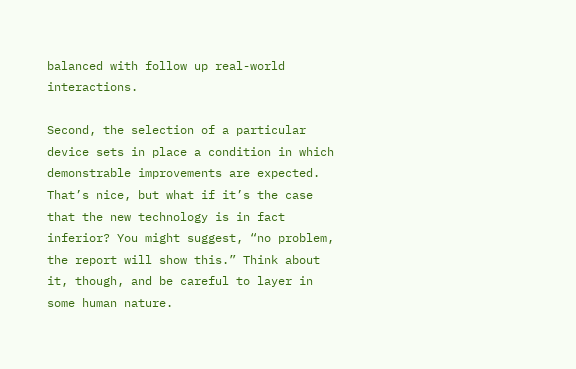balanced with follow up real-world interactions.

Second, the selection of a particular device sets in place a condition in which demonstrable improvements are expected. That’s nice, but what if it’s the case that the new technology is in fact inferior? You might suggest, “no problem, the report will show this.” Think about it, though, and be careful to layer in some human nature.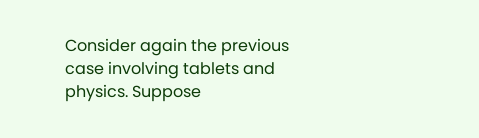Consider again the previous case involving tablets and physics. Suppose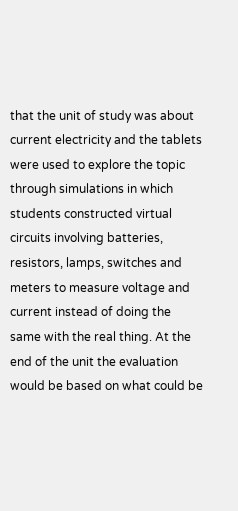that the unit of study was about current electricity and the tablets were used to explore the topic through simulations in which students constructed virtual circuits involving batteries, resistors, lamps, switches and meters to measure voltage and current instead of doing the same with the real thing. At the end of the unit the evaluation would be based on what could be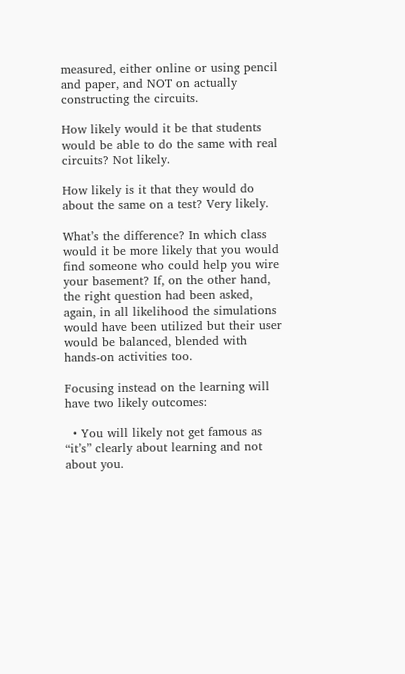measured, either online or using pencil and paper, and NOT on actually constructing the circuits.

How likely would it be that students would be able to do the same with real circuits? Not likely.

How likely is it that they would do about the same on a test? Very likely.

What’s the difference? In which class would it be more likely that you would find someone who could help you wire your basement? If, on the other hand, the right question had been asked, again, in all likelihood the simulations would have been utilized but their user would be balanced, blended with hands-on activities too.

Focusing instead on the learning will have two likely outcomes:

  • You will likely not get famous as “it’s” clearly about learning and not about you.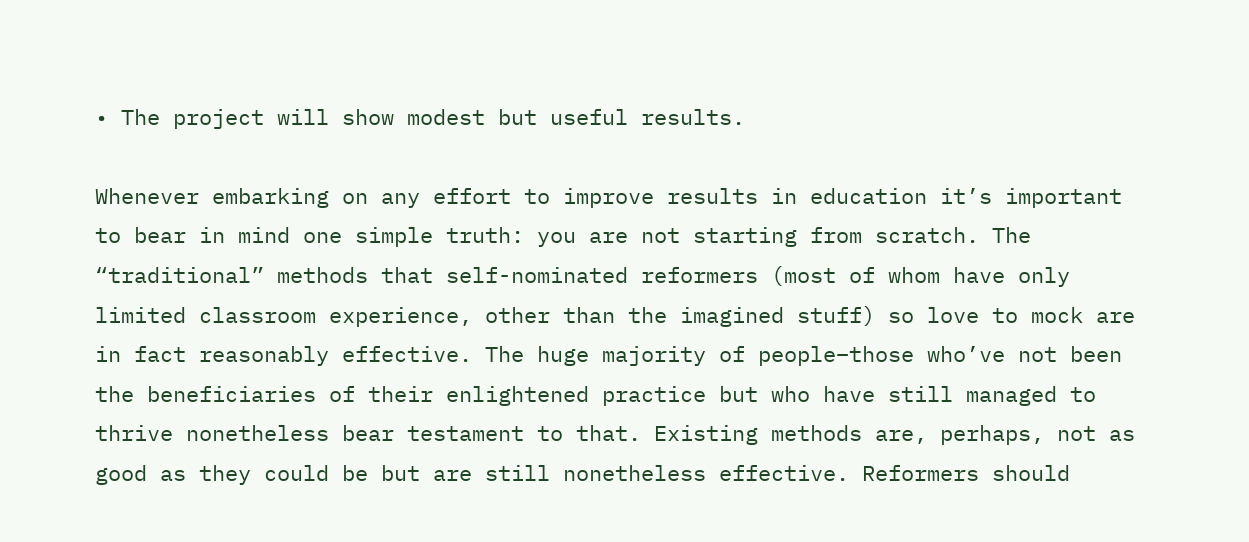• The project will show modest but useful results.

Whenever embarking on any effort to improve results in education it’s important to bear in mind one simple truth: you are not starting from scratch. The “traditional” methods that self-nominated reformers (most of whom have only limited classroom experience, other than the imagined stuff) so love to mock are in fact reasonably effective. The huge majority of people–those who’ve not been the beneficiaries of their enlightened practice but who have still managed to thrive nonetheless bear testament to that. Existing methods are, perhaps, not as good as they could be but are still nonetheless effective. Reformers should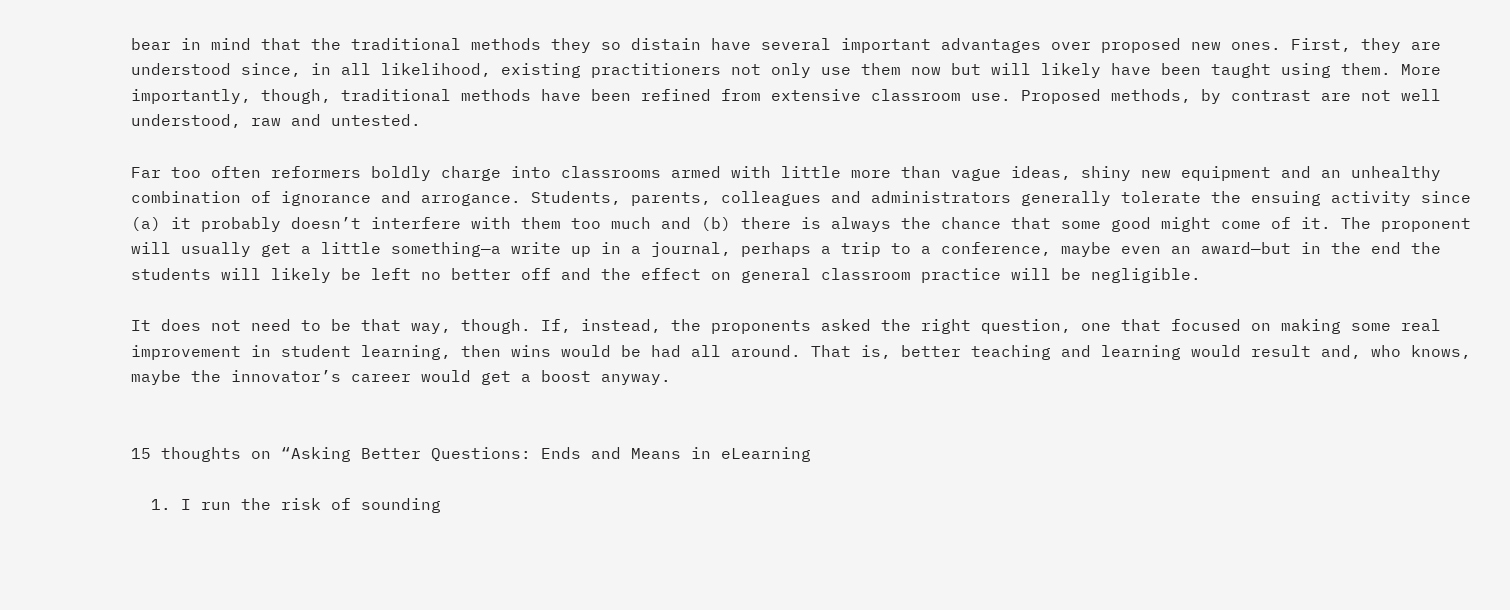bear in mind that the traditional methods they so distain have several important advantages over proposed new ones. First, they are understood since, in all likelihood, existing practitioners not only use them now but will likely have been taught using them. More importantly, though, traditional methods have been refined from extensive classroom use. Proposed methods, by contrast are not well understood, raw and untested.

Far too often reformers boldly charge into classrooms armed with little more than vague ideas, shiny new equipment and an unhealthy combination of ignorance and arrogance. Students, parents, colleagues and administrators generally tolerate the ensuing activity since (a) it probably doesn’t interfere with them too much and (b) there is always the chance that some good might come of it. The proponent will usually get a little something—a write up in a journal, perhaps a trip to a conference, maybe even an award—but in the end the students will likely be left no better off and the effect on general classroom practice will be negligible.

It does not need to be that way, though. If, instead, the proponents asked the right question, one that focused on making some real improvement in student learning, then wins would be had all around. That is, better teaching and learning would result and, who knows, maybe the innovator’s career would get a boost anyway.


15 thoughts on “Asking Better Questions: Ends and Means in eLearning

  1. I run the risk of sounding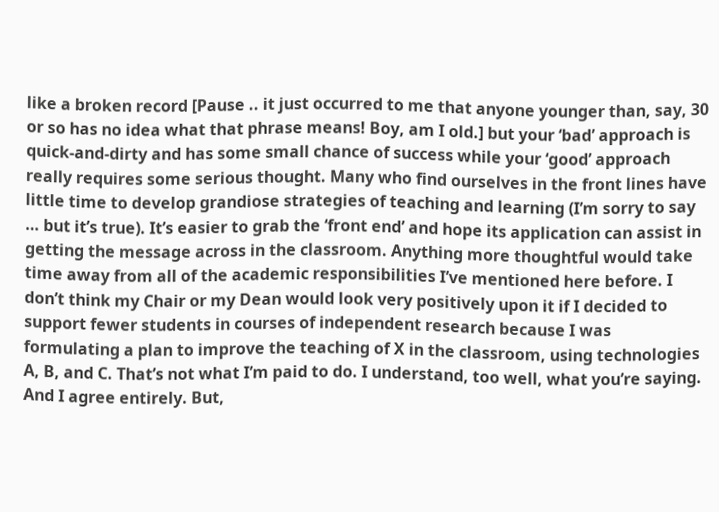like a broken record [Pause .. it just occurred to me that anyone younger than, say, 30 or so has no idea what that phrase means! Boy, am I old.] but your ‘bad’ approach is quick-and-dirty and has some small chance of success while your ‘good’ approach really requires some serious thought. Many who find ourselves in the front lines have little time to develop grandiose strategies of teaching and learning (I’m sorry to say … but it’s true). It’s easier to grab the ‘front end’ and hope its application can assist in getting the message across in the classroom. Anything more thoughtful would take time away from all of the academic responsibilities I’ve mentioned here before. I don’t think my Chair or my Dean would look very positively upon it if I decided to support fewer students in courses of independent research because I was formulating a plan to improve the teaching of X in the classroom, using technologies A, B, and C. That’s not what I’m paid to do. I understand, too well, what you’re saying. And I agree entirely. But,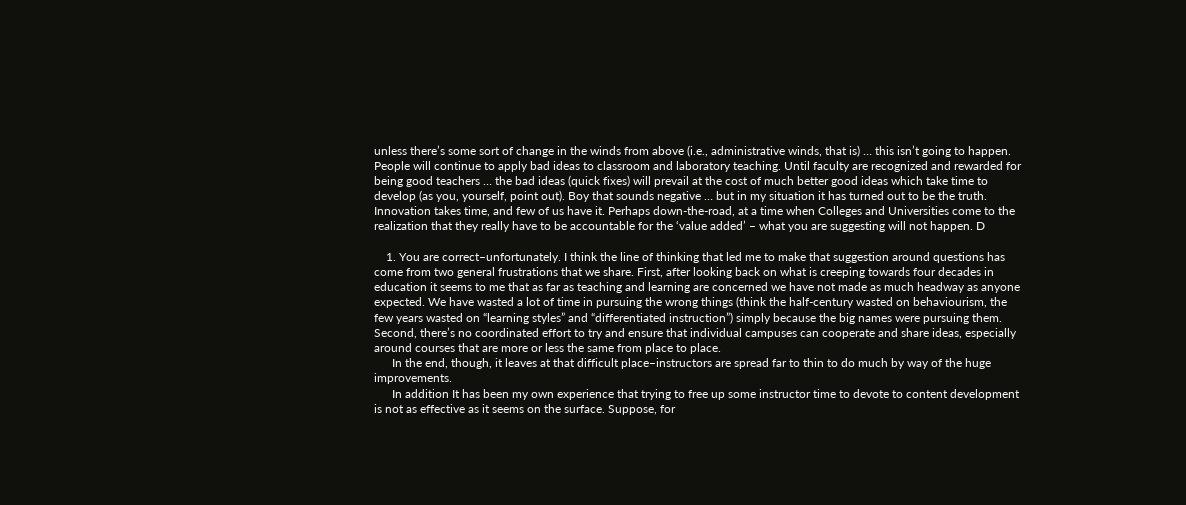unless there’s some sort of change in the winds from above (i.e., administrative winds, that is) … this isn’t going to happen. People will continue to apply bad ideas to classroom and laboratory teaching. Until faculty are recognized and rewarded for being good teachers … the bad ideas (quick fixes) will prevail at the cost of much better good ideas which take time to develop (as you, yourself, point out). Boy that sounds negative … but in my situation it has turned out to be the truth. Innovation takes time, and few of us have it. Perhaps down-the-road, at a time when Colleges and Universities come to the realization that they really have to be accountable for the ‘value added’ – what you are suggesting will not happen. D

    1. You are correct–unfortunately. I think the line of thinking that led me to make that suggestion around questions has come from two general frustrations that we share. First, after looking back on what is creeping towards four decades in education it seems to me that as far as teaching and learning are concerned we have not made as much headway as anyone expected. We have wasted a lot of time in pursuing the wrong things (think the half-century wasted on behaviourism, the few years wasted on “learning styles” and “differentiated instruction”) simply because the big names were pursuing them. Second, there’s no coordinated effort to try and ensure that individual campuses can cooperate and share ideas, especially around courses that are more or less the same from place to place.
      In the end, though, it leaves at that difficult place–instructors are spread far to thin to do much by way of the huge improvements.
      In addition It has been my own experience that trying to free up some instructor time to devote to content development is not as effective as it seems on the surface. Suppose, for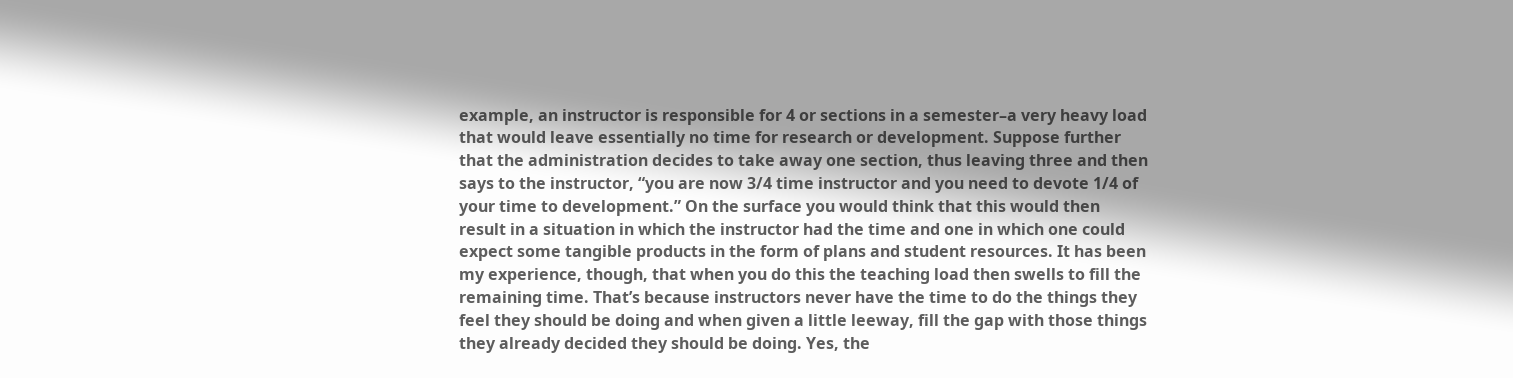example, an instructor is responsible for 4 or sections in a semester–a very heavy load that would leave essentially no time for research or development. Suppose further that the administration decides to take away one section, thus leaving three and then says to the instructor, “you are now 3/4 time instructor and you need to devote 1/4 of your time to development.” On the surface you would think that this would then result in a situation in which the instructor had the time and one in which one could expect some tangible products in the form of plans and student resources. It has been my experience, though, that when you do this the teaching load then swells to fill the remaining time. That’s because instructors never have the time to do the things they feel they should be doing and when given a little leeway, fill the gap with those things they already decided they should be doing. Yes, the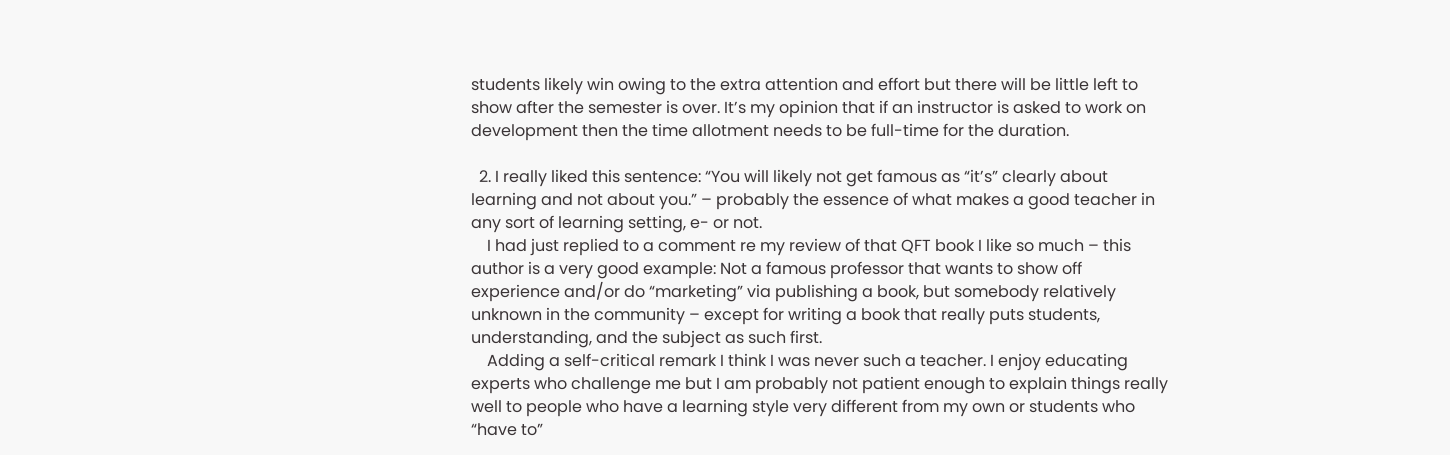students likely win owing to the extra attention and effort but there will be little left to show after the semester is over. It’s my opinion that if an instructor is asked to work on development then the time allotment needs to be full-time for the duration.

  2. I really liked this sentence: “You will likely not get famous as “it’s” clearly about learning and not about you.” – probably the essence of what makes a good teacher in any sort of learning setting, e- or not.
    I had just replied to a comment re my review of that QFT book I like so much – this author is a very good example: Not a famous professor that wants to show off experience and/or do “marketing” via publishing a book, but somebody relatively unknown in the community – except for writing a book that really puts students, understanding, and the subject as such first.
    Adding a self-critical remark I think I was never such a teacher. I enjoy educating experts who challenge me but I am probably not patient enough to explain things really well to people who have a learning style very different from my own or students who “have to”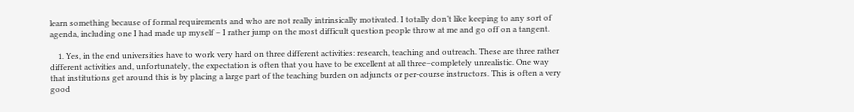learn something because of formal requirements and who are not really intrinsically motivated. I totally don’t like keeping to any sort of agenda, including one I had made up myself – I rather jump on the most difficult question people throw at me and go off on a tangent.

    1. Yes, in the end universities have to work very hard on three different activities: research, teaching and outreach. These are three rather different activities and, unfortunately, the expectation is often that you have to be excellent at all three–completely unrealistic. One way that institutions get around this is by placing a large part of the teaching burden on adjuncts or per-course instructors. This is often a very good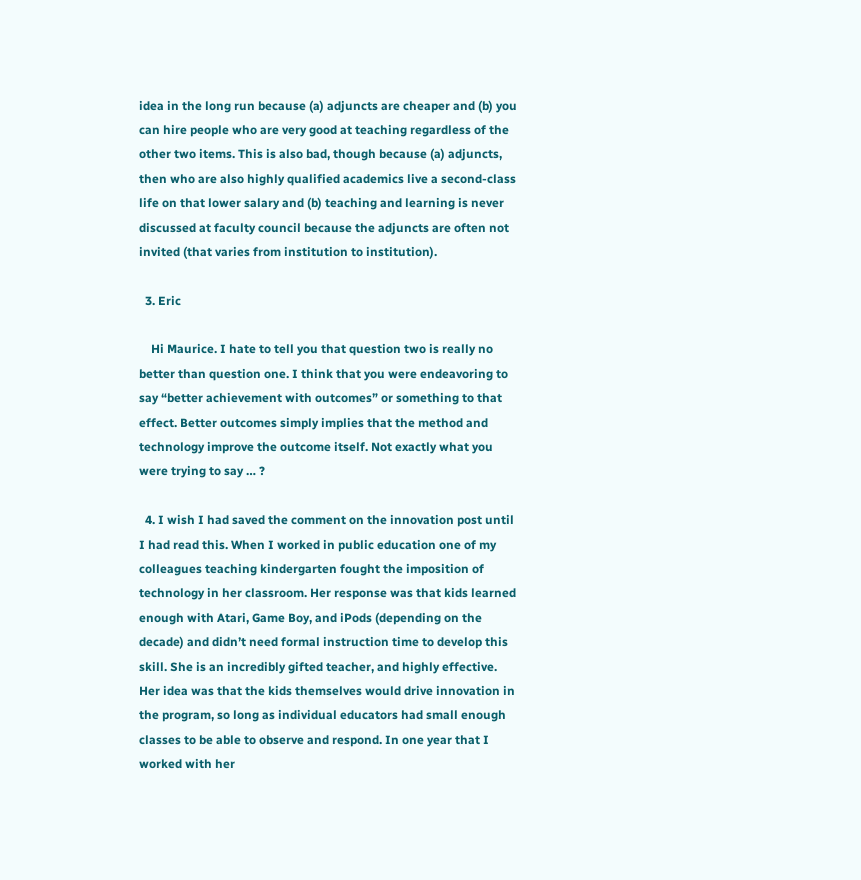idea in the long run because (a) adjuncts are cheaper and (b) you can hire people who are very good at teaching regardless of the other two items. This is also bad, though because (a) adjuncts, then who are also highly qualified academics live a second-class life on that lower salary and (b) teaching and learning is never discussed at faculty council because the adjuncts are often not invited (that varies from institution to institution).

  3. Eric

    Hi Maurice. I hate to tell you that question two is really no better than question one. I think that you were endeavoring to say “better achievement with outcomes” or something to that effect. Better outcomes simply implies that the method and technology improve the outcome itself. Not exactly what you were trying to say … ?

  4. I wish I had saved the comment on the innovation post until I had read this. When I worked in public education one of my colleagues teaching kindergarten fought the imposition of technology in her classroom. Her response was that kids learned enough with Atari, Game Boy, and iPods (depending on the decade) and didn’t need formal instruction time to develop this skill. She is an incredibly gifted teacher, and highly effective. Her idea was that the kids themselves would drive innovation in the program, so long as individual educators had small enough classes to be able to observe and respond. In one year that I worked with her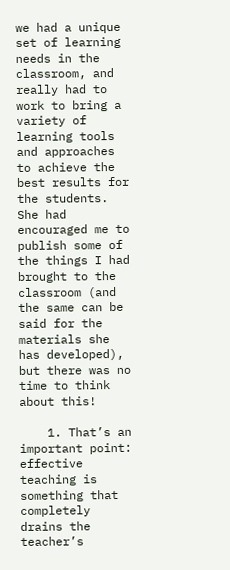we had a unique set of learning needs in the classroom, and really had to work to bring a variety of learning tools and approaches to achieve the best results for the students. She had encouraged me to publish some of the things I had brought to the classroom (and the same can be said for the materials she has developed), but there was no time to think about this!

    1. That’s an important point: effective teaching is something that completely drains the teacher’s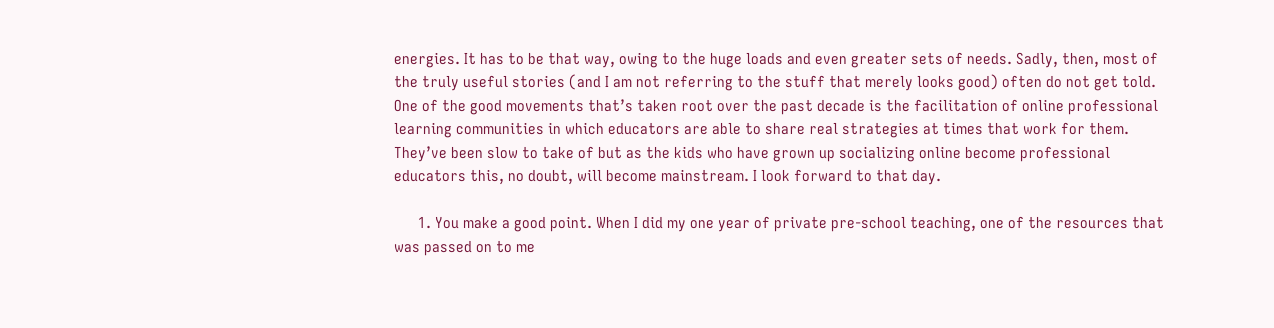energies. It has to be that way, owing to the huge loads and even greater sets of needs. Sadly, then, most of the truly useful stories (and I am not referring to the stuff that merely looks good) often do not get told. One of the good movements that’s taken root over the past decade is the facilitation of online professional learning communities in which educators are able to share real strategies at times that work for them. They’ve been slow to take of but as the kids who have grown up socializing online become professional educators this, no doubt, will become mainstream. I look forward to that day.

      1. You make a good point. When I did my one year of private pre-school teaching, one of the resources that was passed on to me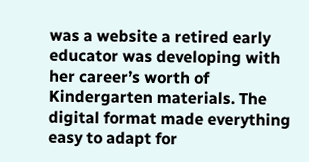was a website a retired early educator was developing with her career’s worth of Kindergarten materials. The digital format made everything easy to adapt for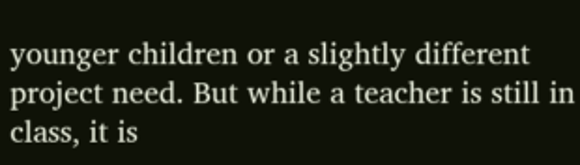younger children or a slightly different project need. But while a teacher is still in class, it is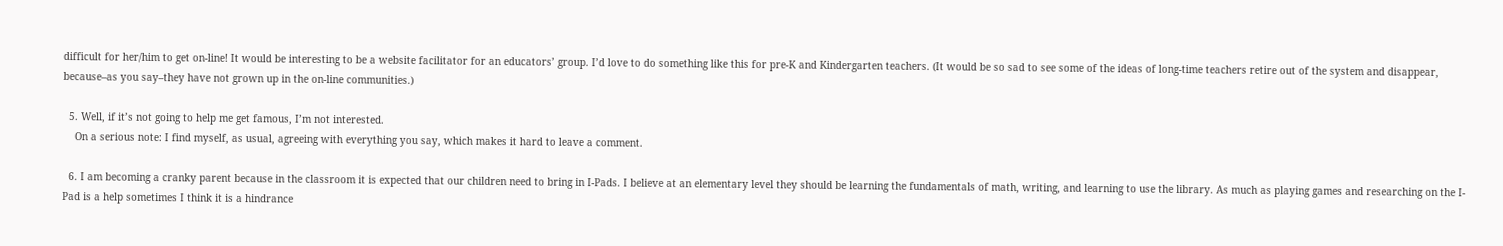difficult for her/him to get on-line! It would be interesting to be a website facilitator for an educators’ group. I’d love to do something like this for pre-K and Kindergarten teachers. (It would be so sad to see some of the ideas of long-time teachers retire out of the system and disappear, because–as you say–they have not grown up in the on-line communities.)

  5. Well, if it’s not going to help me get famous, I’m not interested.
    On a serious note: I find myself, as usual, agreeing with everything you say, which makes it hard to leave a comment.

  6. I am becoming a cranky parent because in the classroom it is expected that our children need to bring in I-Pads. I believe at an elementary level they should be learning the fundamentals of math, writing, and learning to use the library. As much as playing games and researching on the I-Pad is a help sometimes I think it is a hindrance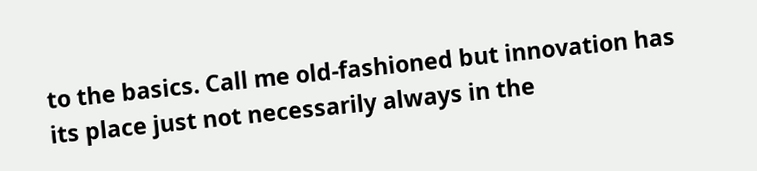to the basics. Call me old-fashioned but innovation has its place just not necessarily always in the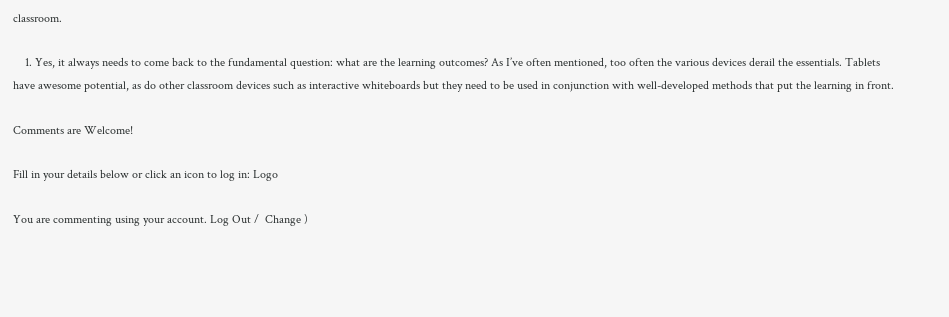classroom.

    1. Yes, it always needs to come back to the fundamental question: what are the learning outcomes? As I’ve often mentioned, too often the various devices derail the essentials. Tablets have awesome potential, as do other classroom devices such as interactive whiteboards but they need to be used in conjunction with well-developed methods that put the learning in front.

Comments are Welcome!

Fill in your details below or click an icon to log in: Logo

You are commenting using your account. Log Out /  Change )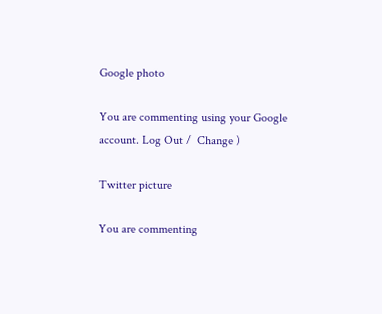Google photo

You are commenting using your Google account. Log Out /  Change )

Twitter picture

You are commenting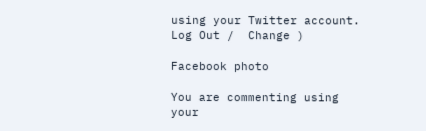using your Twitter account. Log Out /  Change )

Facebook photo

You are commenting using your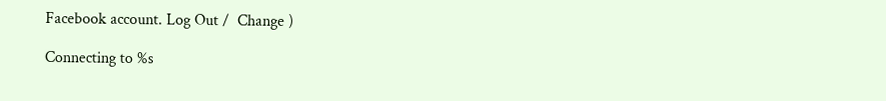Facebook account. Log Out /  Change )

Connecting to %s